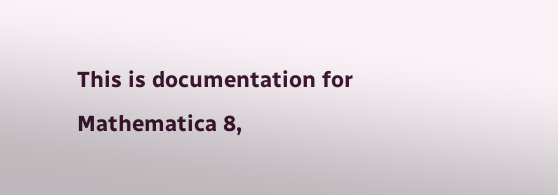This is documentation for Mathematica 8,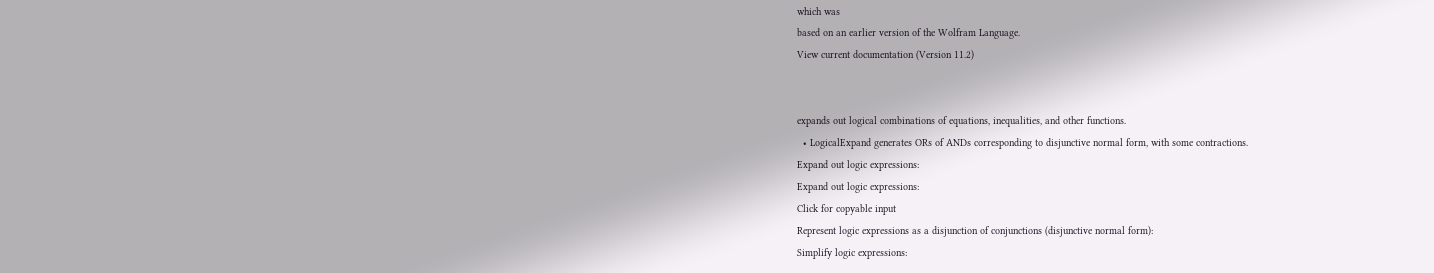which was
based on an earlier version of the Wolfram Language.
View current documentation (Version 11.2)


expands out logical combinations of equations, inequalities, and other functions.
  • LogicalExpand generates ORs of ANDs corresponding to disjunctive normal form, with some contractions.
Expand out logic expressions:
Expand out logic expressions:
Click for copyable input
Represent logic expressions as a disjunction of conjunctions (disjunctive normal form):
Simplify logic expressions: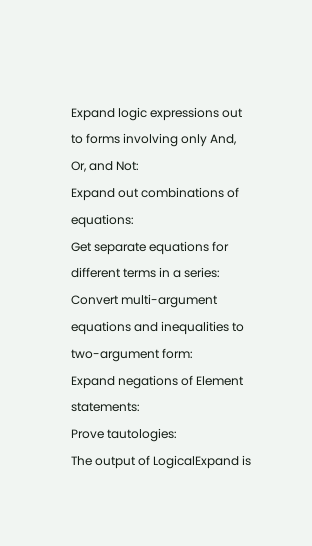Expand logic expressions out to forms involving only And, Or, and Not:
Expand out combinations of equations:
Get separate equations for different terms in a series:
Convert multi-argument equations and inequalities to two-argument form:
Expand negations of Element statements:
Prove tautologies:
The output of LogicalExpand is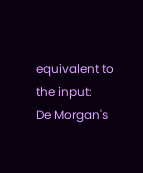equivalent to the input:
De Morgan's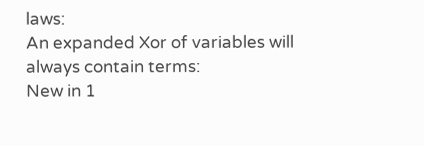laws:
An expanded Xor of variables will always contain terms:
New in 1